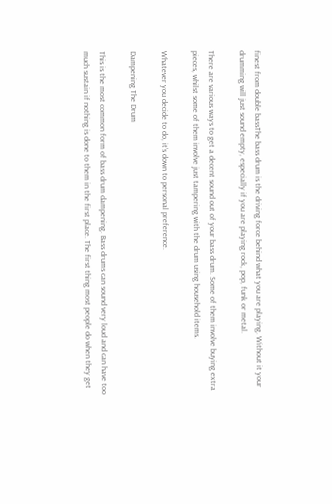finest from double bassThe bass drum is the driving force behind what you are playing. Without it your drumming will just sound empty, especially if you are playing rock, pop, funk or metal.

There are various ways to get a decent sound out of your bass drum. Some of them involve buying extra pieces, whilst some of them involve just tampering with the drum using household items.

Whatever you decide to do, it’s down to personal preference.

Dampening The Drum

This is the most common form of bass drum dampening. Bass drums can sound very loud and can have too much sustain if nothing is done to them in the first place. The first thing most people do when they get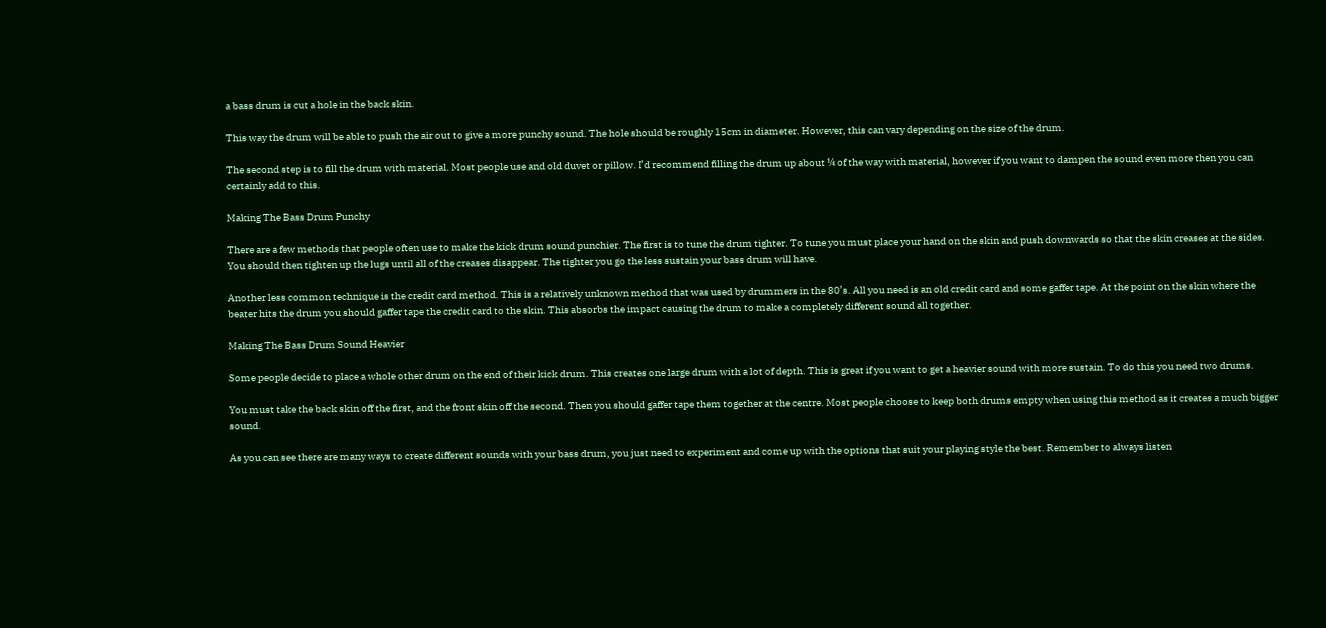a bass drum is cut a hole in the back skin.

This way the drum will be able to push the air out to give a more punchy sound. The hole should be roughly 15cm in diameter. However, this can vary depending on the size of the drum.

The second step is to fill the drum with material. Most people use and old duvet or pillow. I’d recommend filling the drum up about ¼ of the way with material, however if you want to dampen the sound even more then you can certainly add to this.

Making The Bass Drum Punchy

There are a few methods that people often use to make the kick drum sound punchier. The first is to tune the drum tighter. To tune you must place your hand on the skin and push downwards so that the skin creases at the sides. You should then tighten up the lugs until all of the creases disappear. The tighter you go the less sustain your bass drum will have.

Another less common technique is the credit card method. This is a relatively unknown method that was used by drummers in the 80’s. All you need is an old credit card and some gaffer tape. At the point on the skin where the beater hits the drum you should gaffer tape the credit card to the skin. This absorbs the impact causing the drum to make a completely different sound all together.

Making The Bass Drum Sound Heavier

Some people decide to place a whole other drum on the end of their kick drum. This creates one large drum with a lot of depth. This is great if you want to get a heavier sound with more sustain. To do this you need two drums.

You must take the back skin off the first, and the front skin off the second. Then you should gaffer tape them together at the centre. Most people choose to keep both drums empty when using this method as it creates a much bigger sound.

As you can see there are many ways to create different sounds with your bass drum, you just need to experiment and come up with the options that suit your playing style the best. Remember to always listen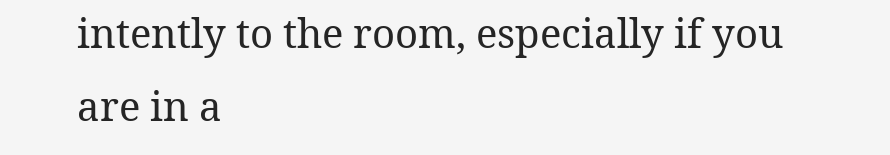intently to the room, especially if you are in a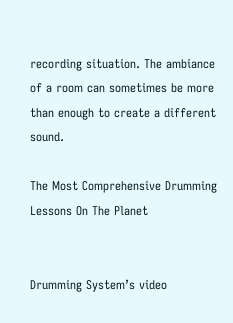recording situation. The ambiance of a room can sometimes be more than enough to create a different sound.

The Most Comprehensive Drumming Lessons On The Planet


Drumming System’s video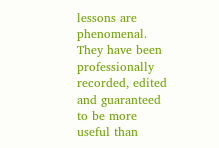lessons are phenomenal. They have been professionally recorded, edited and guaranteed to be more useful than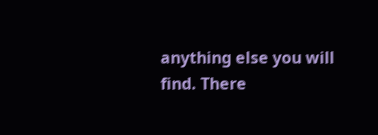anything else you will find. There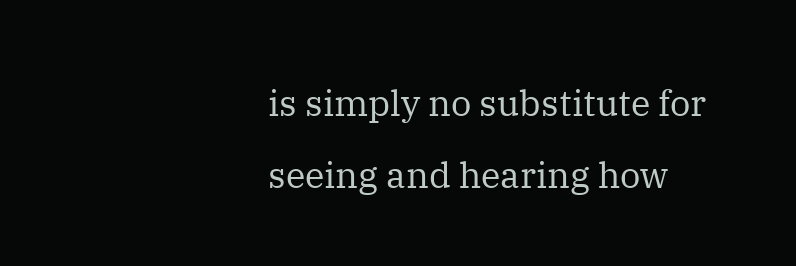is simply no substitute for seeing and hearing how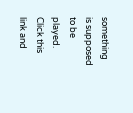something is supposed to be played. Click this link and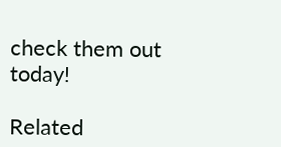check them out today!

Related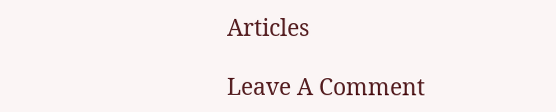Articles

Leave A Comment